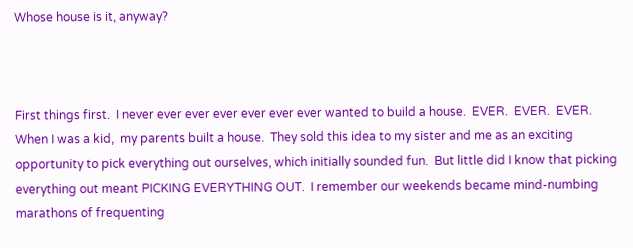Whose house is it, anyway?



First things first.  I never ever ever ever ever ever ever wanted to build a house.  EVER.  EVER.  EVER. When I was a kid,  my parents built a house.  They sold this idea to my sister and me as an exciting opportunity to pick everything out ourselves, which initially sounded fun.  But little did I know that picking everything out meant PICKING EVERYTHING OUT.  I remember our weekends became mind-numbing marathons of frequenting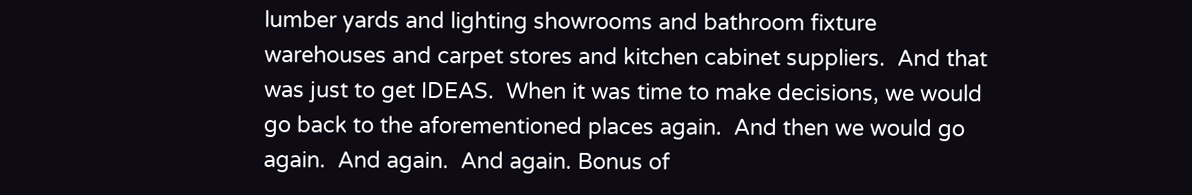lumber yards and lighting showrooms and bathroom fixture warehouses and carpet stores and kitchen cabinet suppliers.  And that was just to get IDEAS.  When it was time to make decisions, we would go back to the aforementioned places again.  And then we would go again.  And again.  And again. Bonus of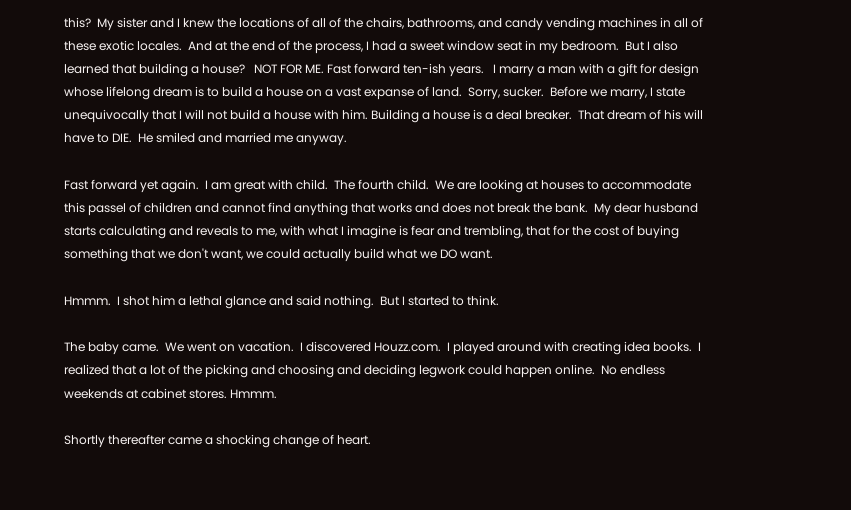this?  My sister and I knew the locations of all of the chairs, bathrooms, and candy vending machines in all of these exotic locales.  And at the end of the process, I had a sweet window seat in my bedroom.  But I also learned that building a house?   NOT FOR ME. Fast forward ten-ish years.   I marry a man with a gift for design whose lifelong dream is to build a house on a vast expanse of land.  Sorry, sucker.  Before we marry, I state unequivocally that I will not build a house with him. Building a house is a deal breaker.  That dream of his will have to DIE.  He smiled and married me anyway.

Fast forward yet again.  I am great with child.  The fourth child.  We are looking at houses to accommodate this passel of children and cannot find anything that works and does not break the bank.  My dear husband starts calculating and reveals to me, with what I imagine is fear and trembling, that for the cost of buying something that we don't want, we could actually build what we DO want.

Hmmm.  I shot him a lethal glance and said nothing.  But I started to think.

The baby came.  We went on vacation.  I discovered Houzz.com.  I played around with creating idea books.  I realized that a lot of the picking and choosing and deciding legwork could happen online.  No endless weekends at cabinet stores. Hmmm.

Shortly thereafter came a shocking change of heart.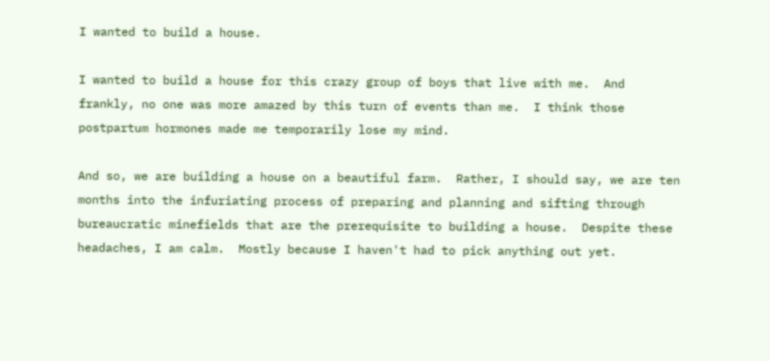I wanted to build a house.

I wanted to build a house for this crazy group of boys that live with me.  And frankly, no one was more amazed by this turn of events than me.  I think those postpartum hormones made me temporarily lose my mind.

And so, we are building a house on a beautiful farm.  Rather, I should say, we are ten months into the infuriating process of preparing and planning and sifting through bureaucratic minefields that are the prerequisite to building a house.  Despite these headaches, I am calm.  Mostly because I haven't had to pick anything out yet.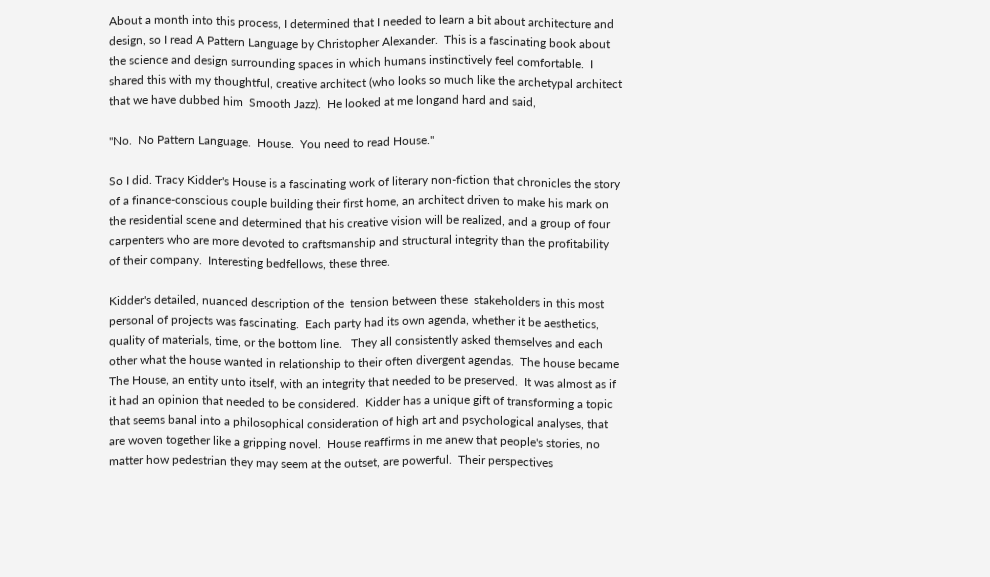About a month into this process, I determined that I needed to learn a bit about architecture and design, so I read A Pattern Language by Christopher Alexander.  This is a fascinating book about the science and design surrounding spaces in which humans instinctively feel comfortable.  I shared this with my thoughtful, creative architect (who looks so much like the archetypal architect that we have dubbed him  Smooth Jazz).  He looked at me longand hard and said,

"No.  No Pattern Language.  House.  You need to read House."

So I did. Tracy Kidder's House is a fascinating work of literary non-fiction that chronicles the story of a finance-conscious couple building their first home, an architect driven to make his mark on the residential scene and determined that his creative vision will be realized, and a group of four carpenters who are more devoted to craftsmanship and structural integrity than the profitability of their company.  Interesting bedfellows, these three.

Kidder's detailed, nuanced description of the  tension between these  stakeholders in this most personal of projects was fascinating.  Each party had its own agenda, whether it be aesthetics, quality of materials, time, or the bottom line.   They all consistently asked themselves and each other what the house wanted in relationship to their often divergent agendas.  The house became The House, an entity unto itself, with an integrity that needed to be preserved.  It was almost as if it had an opinion that needed to be considered.  Kidder has a unique gift of transforming a topic that seems banal into a philosophical consideration of high art and psychological analyses, that are woven together like a gripping novel.  House reaffirms in me anew that people's stories, no matter how pedestrian they may seem at the outset, are powerful.  Their perspectives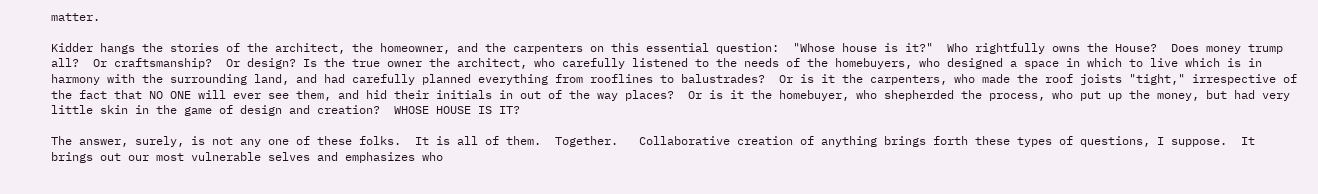matter.

Kidder hangs the stories of the architect, the homeowner, and the carpenters on this essential question:  "Whose house is it?"  Who rightfully owns the House?  Does money trump all?  Or craftsmanship?  Or design? Is the true owner the architect, who carefully listened to the needs of the homebuyers, who designed a space in which to live which is in harmony with the surrounding land, and had carefully planned everything from rooflines to balustrades?  Or is it the carpenters, who made the roof joists "tight," irrespective of the fact that NO ONE will ever see them, and hid their initials in out of the way places?  Or is it the homebuyer, who shepherded the process, who put up the money, but had very little skin in the game of design and creation?  WHOSE HOUSE IS IT?

The answer, surely, is not any one of these folks.  It is all of them.  Together.   Collaborative creation of anything brings forth these types of questions, I suppose.  It brings out our most vulnerable selves and emphasizes who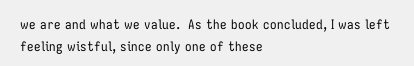we are and what we value.  As the book concluded, I was left feeling wistful, since only one of these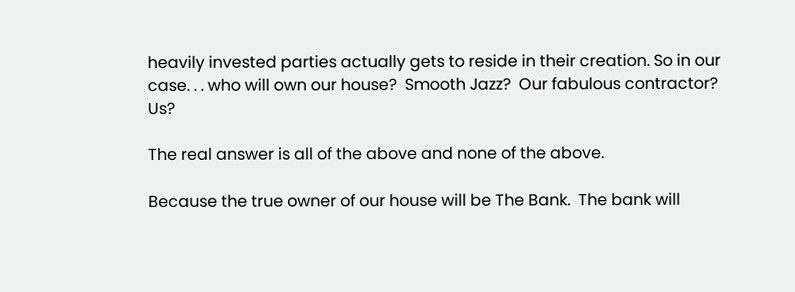heavily invested parties actually gets to reside in their creation. So in our  case. . . who will own our house?  Smooth Jazz?  Our fabulous contractor?  Us?

The real answer is all of the above and none of the above.

Because the true owner of our house will be The Bank.  The bank will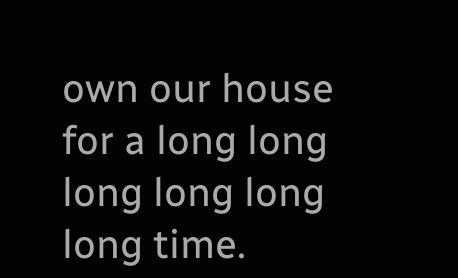own our house for a long long long long long long time.